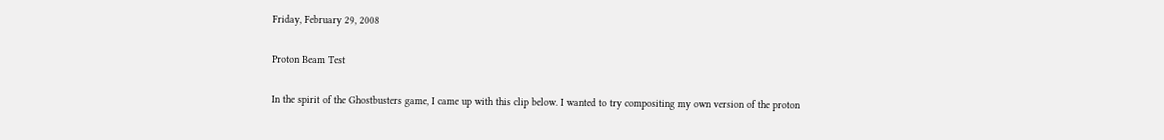Friday, February 29, 2008

Proton Beam Test

In the spirit of the Ghostbusters game, I came up with this clip below. I wanted to try compositing my own version of the proton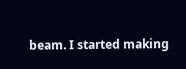beam. I started making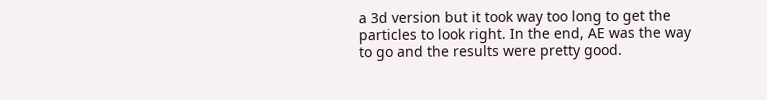a 3d version but it took way too long to get the particles to look right. In the end, AE was the way to go and the results were pretty good.